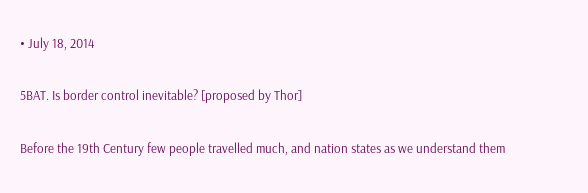• July 18, 2014

5BAT. Is border control inevitable? [proposed by Thor]

Before the 19th Century few people travelled much, and nation states as we understand them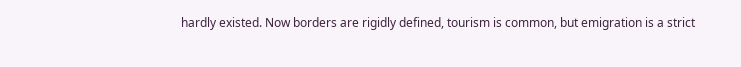hardly existed. Now borders are rigidly defined, tourism is common, but emigration is a strict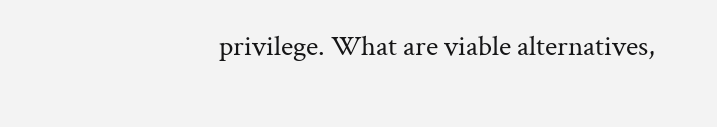privilege. What are viable alternatives,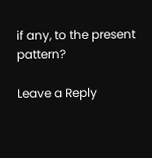if any, to the present pattern?

Leave a Reply